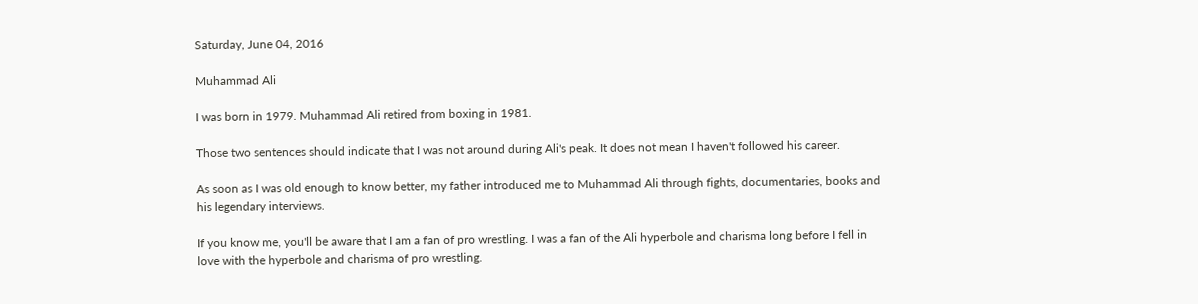Saturday, June 04, 2016

Muhammad Ali

I was born in 1979. Muhammad Ali retired from boxing in 1981.

Those two sentences should indicate that I was not around during Ali's peak. It does not mean I haven't followed his career.

As soon as I was old enough to know better, my father introduced me to Muhammad Ali through fights, documentaries, books and his legendary interviews.

If you know me, you'll be aware that I am a fan of pro wrestling. I was a fan of the Ali hyperbole and charisma long before I fell in love with the hyperbole and charisma of pro wrestling.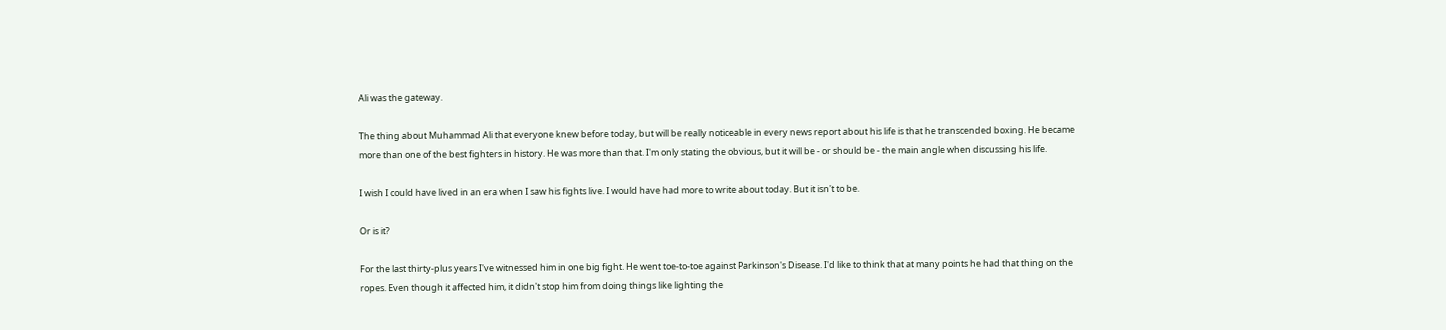Ali was the gateway.

The thing about Muhammad Ali that everyone knew before today, but will be really noticeable in every news report about his life is that he transcended boxing. He became more than one of the best fighters in history. He was more than that. I'm only stating the obvious, but it will be - or should be - the main angle when discussing his life.

I wish I could have lived in an era when I saw his fights live. I would have had more to write about today. But it isn't to be.

Or is it?

For the last thirty-plus years I've witnessed him in one big fight. He went toe-to-toe against Parkinson's Disease. I'd like to think that at many points he had that thing on the ropes. Even though it affected him, it didn't stop him from doing things like lighting the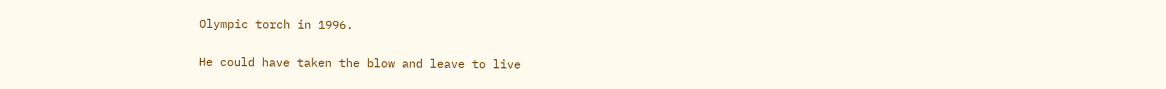Olympic torch in 1996.

He could have taken the blow and leave to live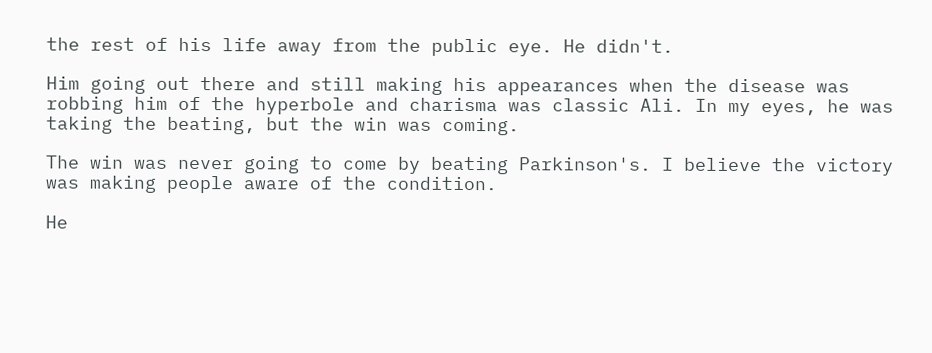the rest of his life away from the public eye. He didn't.

Him going out there and still making his appearances when the disease was robbing him of the hyperbole and charisma was classic Ali. In my eyes, he was taking the beating, but the win was coming.

The win was never going to come by beating Parkinson's. I believe the victory was making people aware of the condition.

He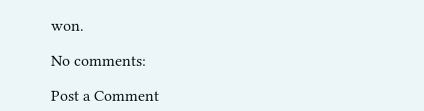won.

No comments:

Post a Comment